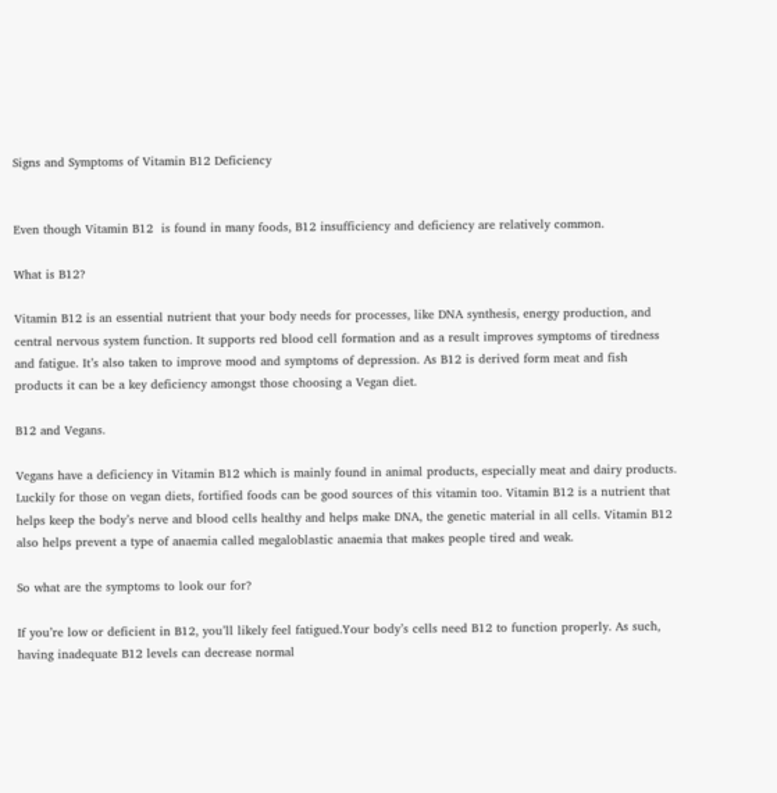Signs and Symptoms of Vitamin B12 Deficiency


Even though Vitamin B12  is found in many foods, B12 insufficiency and deficiency are relatively common.

What is B12?

Vitamin B12 is an essential nutrient that your body needs for processes, like DNA synthesis, energy production, and central nervous system function. It supports red blood cell formation and as a result improves symptoms of tiredness and fatigue. It’s also taken to improve mood and symptoms of depression. As B12 is derived form meat and fish products it can be a key deficiency amongst those choosing a Vegan diet.

B12 and Vegans.

Vegans have a deficiency in Vitamin B12 which is mainly found in animal products, especially meat and dairy products. Luckily for those on vegan diets, fortified foods can be good sources of this vitamin too. Vitamin B12 is a nutrient that helps keep the body’s nerve and blood cells healthy and helps make DNA, the genetic material in all cells. Vitamin B12 also helps prevent a type of anaemia called megaloblastic anaemia that makes people tired and weak.

So what are the symptoms to look our for?

If you’re low or deficient in B12, you’ll likely feel fatigued.Your body’s cells need B12 to function properly. As such, having inadequate B12 levels can decrease normal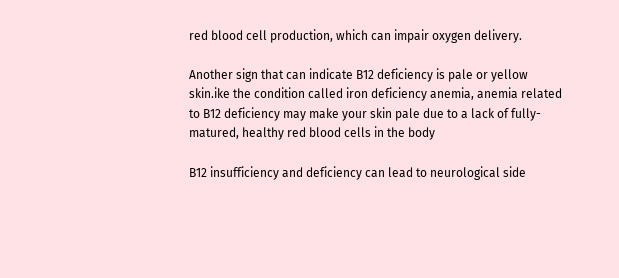red blood cell production, which can impair oxygen delivery.

Another sign that can indicate B12 deficiency is pale or yellow skin.ike the condition called iron deficiency anemia, anemia related to B12 deficiency may make your skin pale due to a lack of fully-matured, healthy red blood cells in the body

B12 insufficiency and deficiency can lead to neurological side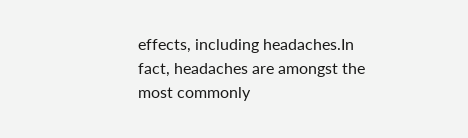effects, including headaches.In fact, headaches are amongst the most commonly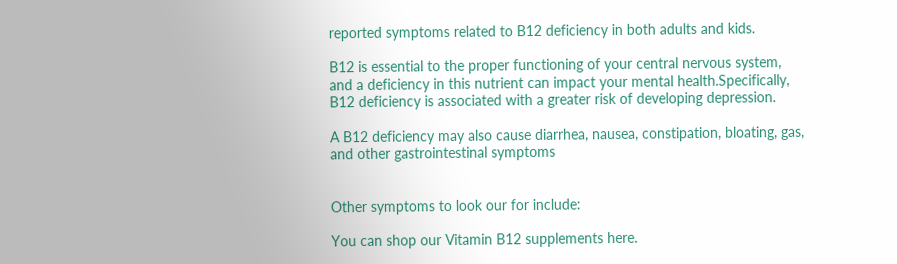reported symptoms related to B12 deficiency in both adults and kids.

B12 is essential to the proper functioning of your central nervous system, and a deficiency in this nutrient can impact your mental health.Specifically, B12 deficiency is associated with a greater risk of developing depression.

A B12 deficiency may also cause diarrhea, nausea, constipation, bloating, gas, and other gastrointestinal symptoms


Other symptoms to look our for include:

You can shop our Vitamin B12 supplements here.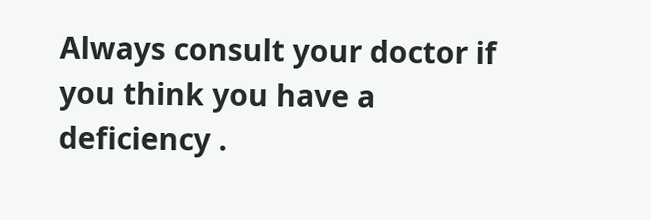Always consult your doctor if you think you have a deficiency .